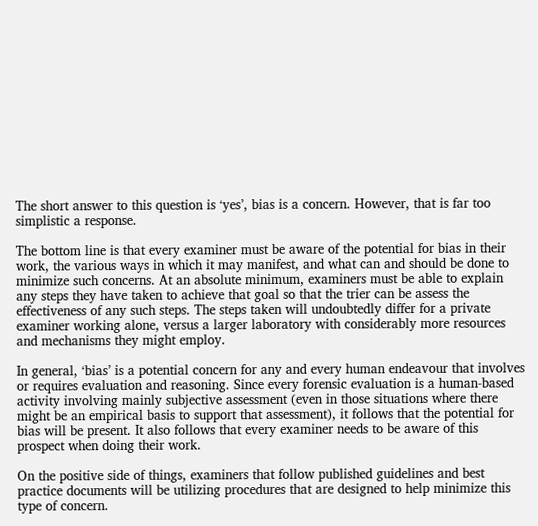The short answer to this question is ‘yes’, bias is a concern. However, that is far too simplistic a response.

The bottom line is that every examiner must be aware of the potential for bias in their work, the various ways in which it may manifest, and what can and should be done to minimize such concerns. At an absolute minimum, examiners must be able to explain any steps they have taken to achieve that goal so that the trier can be assess the effectiveness of any such steps. The steps taken will undoubtedly differ for a private examiner working alone, versus a larger laboratory with considerably more resources and mechanisms they might employ.

In general, ‘bias’ is a potential concern for any and every human endeavour that involves or requires evaluation and reasoning. Since every forensic evaluation is a human-based activity involving mainly subjective assessment (even in those situations where there might be an empirical basis to support that assessment), it follows that the potential for bias will be present. It also follows that every examiner needs to be aware of this prospect when doing their work.

On the positive side of things, examiners that follow published guidelines and best practice documents will be utilizing procedures that are designed to help minimize this type of concern.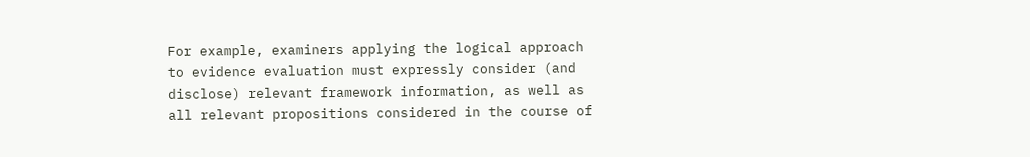For example, examiners applying the logical approach to evidence evaluation must expressly consider (and disclose) relevant framework information, as well as all relevant propositions considered in the course of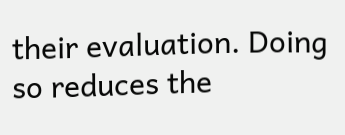their evaluation. Doing so reduces the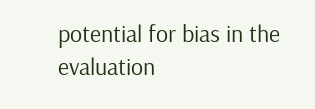potential for bias in the evaluation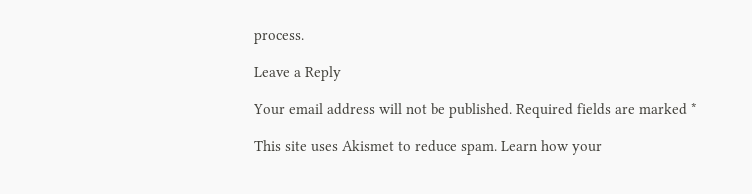process.

Leave a Reply

Your email address will not be published. Required fields are marked *

This site uses Akismet to reduce spam. Learn how your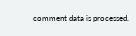comment data is processed.